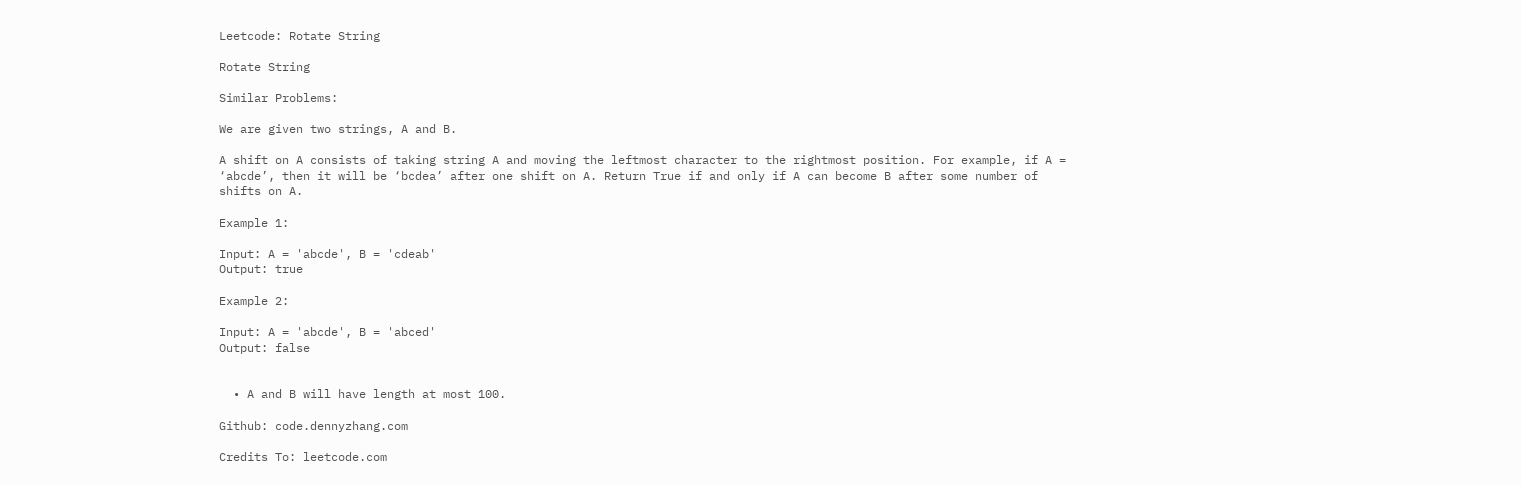Leetcode: Rotate String

Rotate String

Similar Problems:

We are given two strings, A and B.

A shift on A consists of taking string A and moving the leftmost character to the rightmost position. For example, if A = ‘abcde’, then it will be ‘bcdea’ after one shift on A. Return True if and only if A can become B after some number of shifts on A.

Example 1:

Input: A = 'abcde', B = 'cdeab'
Output: true

Example 2:

Input: A = 'abcde', B = 'abced'
Output: false


  • A and B will have length at most 100.

Github: code.dennyzhang.com

Credits To: leetcode.com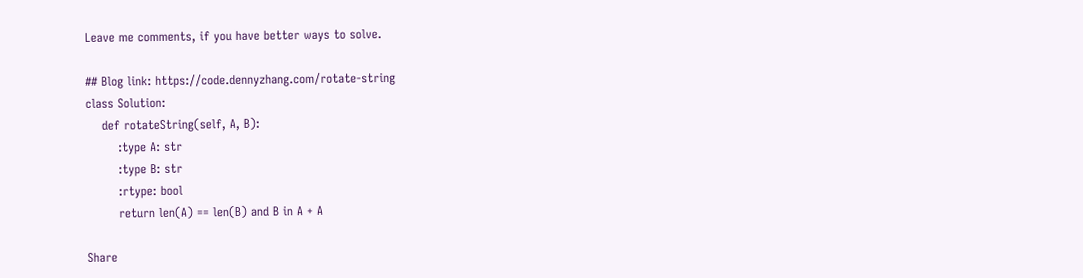Leave me comments, if you have better ways to solve.

## Blog link: https://code.dennyzhang.com/rotate-string
class Solution:
    def rotateString(self, A, B):
        :type A: str
        :type B: str
        :rtype: bool
        return len(A) == len(B) and B in A + A

Share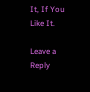It, If You Like It.

Leave a Reply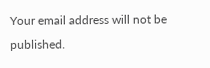Your email address will not be published.